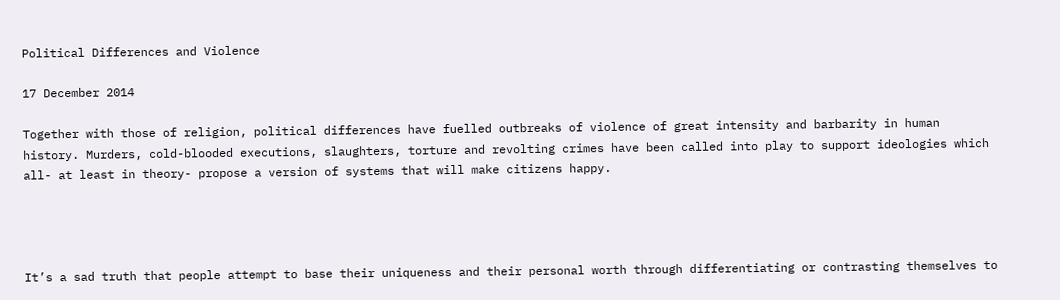Political Differences and Violence

17 December 2014

Together with those of religion, political differences have fuelled outbreaks of violence of great intensity and barbarity in human history. Murders, cold-blooded executions, slaughters, torture and revolting crimes have been called into play to support ideologies which all- at least in theory- propose a version of systems that will make citizens happy.




It’s a sad truth that people attempt to base their uniqueness and their personal worth through differentiating or contrasting themselves to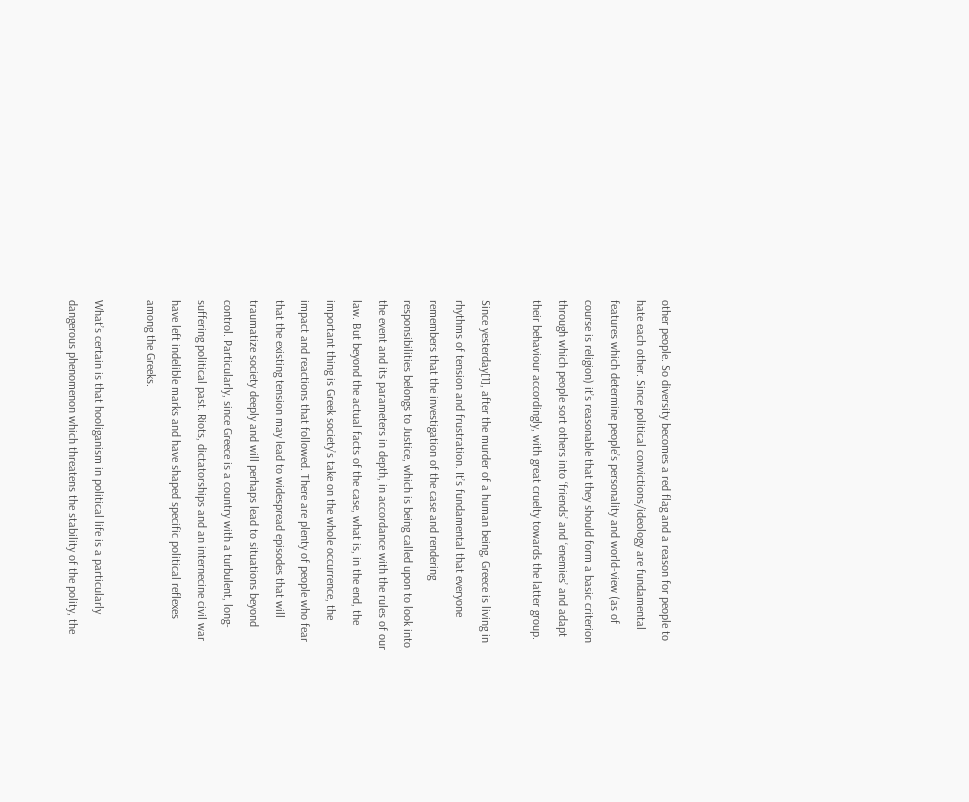other people. So diversity becomes a red flag and a reason for people to hate each other. Since political convictions/ideology are fundamental features which determine people’s personality and world-view (as of course is religion) it’s reasonable that they should form a basic criterion through which people sort others into ‘friends’ and ‘enemies’ and adapt their behaviour accordingly, with great cruelty towards the latter group.

Since yesterday[1], after the murder of a human being, Greece is living in rhythms of tension and frustration. It’s fundamental that everyone remembers that the investigation of the case and rendering responsibilities belongs to Justice, which is being called upon to look into the event and its parameters in depth, in accordance with the rules of our law. But beyond the actual facts of the case, what is, in the end, the important thing is Greek society’s take on the whole occurrence, the impact and reactions that followed. There are plenty of people who fear that the existing tension may lead to widespread episodes that will traumatize society deeply and will perhaps lead to situations beyond control. Particularly, since Greece is a country with a turbulent, long-suffering political past. Riots, dictatorships and an internecine civil war have left indelible marks and have shaped specific political reflexes among the Greeks.

What’s certain is that hooliganism in political life is a particularly dangerous phenomenon which threatens the stability of the polity, the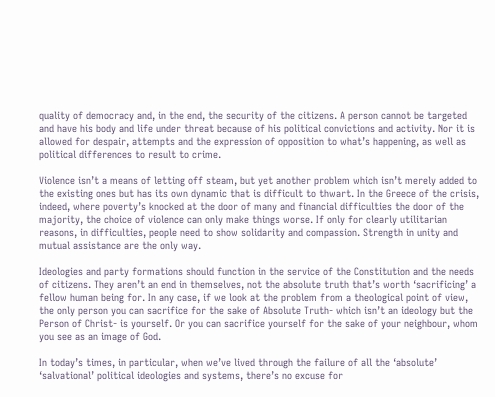quality of democracy and, in the end, the security of the citizens. A person cannot be targeted and have his body and life under threat because of his political convictions and activity. Nor it is allowed for despair, attempts and the expression of opposition to what’s happening, as well as political differences to result to crime.

Violence isn’t a means of letting off steam, but yet another problem which isn’t merely added to the existing ones but has its own dynamic that is difficult to thwart. In the Greece of the crisis, indeed, where poverty’s knocked at the door of many and financial difficulties the door of the majority, the choice of violence can only make things worse. If only for clearly utilitarian reasons, in difficulties, people need to show solidarity and compassion. Strength in unity and mutual assistance are the only way.

Ideologies and party formations should function in the service of the Constitution and the needs of citizens. They aren’t an end in themselves, not the absolute truth that’s worth ‘sacrificing’ a fellow human being for. In any case, if we look at the problem from a theological point of view, the only person you can sacrifice for the sake of Absolute Truth- which isn’t an ideology but the Person of Christ- is yourself. Or you can sacrifice yourself for the sake of your neighbour, whom you see as an image of God.

In today’s times, in particular, when we’ve lived through the failure of all the ‘absolute’ ‘salvational’ political ideologies and systems, there’s no excuse for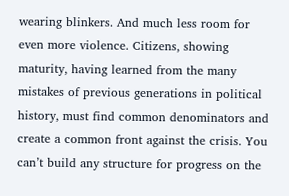wearing blinkers. And much less room for even more violence. Citizens, showing maturity, having learned from the many mistakes of previous generations in political history, must find common denominators and create a common front against the crisis. You can’t build any structure for progress on the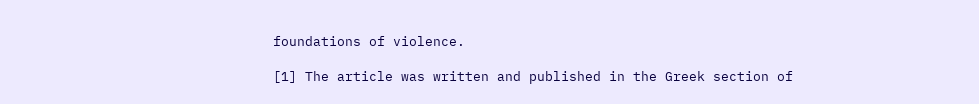foundations of violence.

[1] The article was written and published in the Greek section of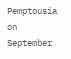Pemptousia on September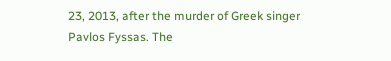23, 2013, after the murder of Greek singer Pavlos Fyssas. The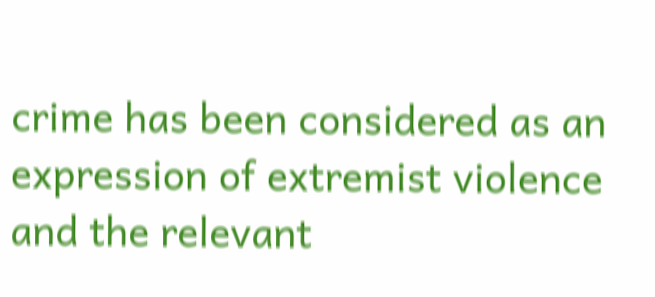crime has been considered as an expression of extremist violence and the relevant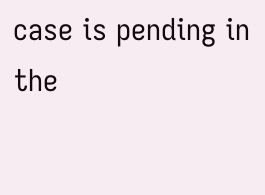case is pending in the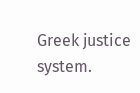Greek justice system.